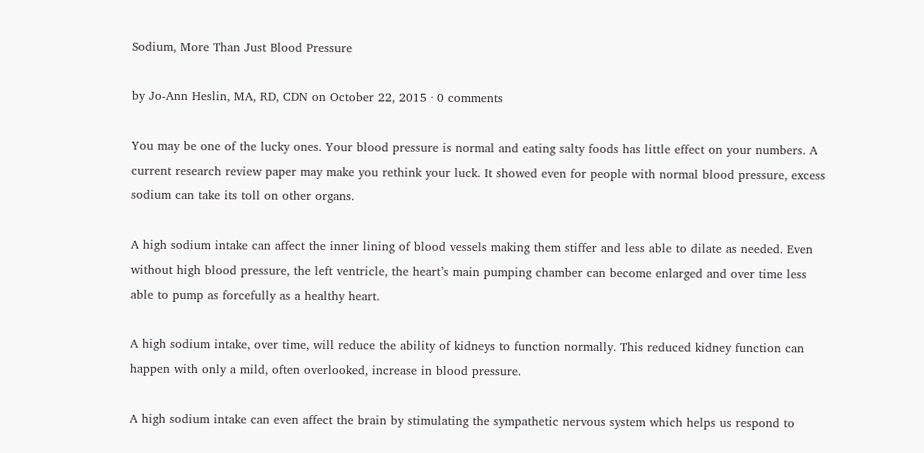Sodium, More Than Just Blood Pressure

by Jo-Ann Heslin, MA, RD, CDN on October 22, 2015 · 0 comments

You may be one of the lucky ones. Your blood pressure is normal and eating salty foods has little effect on your numbers. A current research review paper may make you rethink your luck. It showed even for people with normal blood pressure, excess sodium can take its toll on other organs.

A high sodium intake can affect the inner lining of blood vessels making them stiffer and less able to dilate as needed. Even without high blood pressure, the left ventricle, the heart’s main pumping chamber can become enlarged and over time less able to pump as forcefully as a healthy heart.

A high sodium intake, over time, will reduce the ability of kidneys to function normally. This reduced kidney function can happen with only a mild, often overlooked, increase in blood pressure.

A high sodium intake can even affect the brain by stimulating the sympathetic nervous system which helps us respond to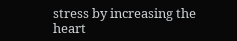stress by increasing the heart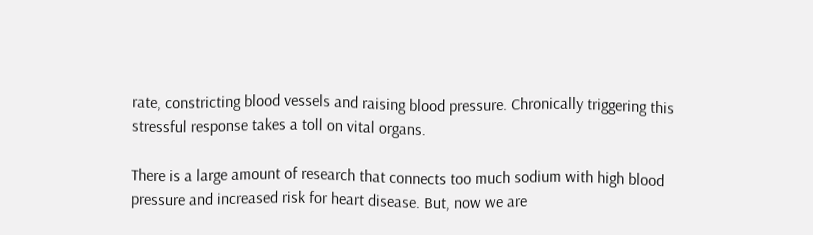rate, constricting blood vessels and raising blood pressure. Chronically triggering this stressful response takes a toll on vital organs.

There is a large amount of research that connects too much sodium with high blood pressure and increased risk for heart disease. But, now we are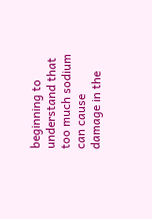beginning to understand that too much sodium can cause damage in the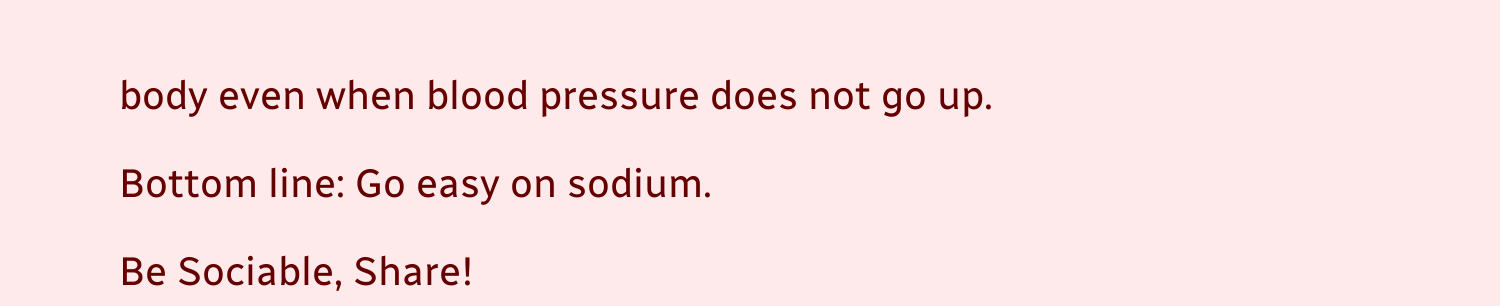body even when blood pressure does not go up.

Bottom line: Go easy on sodium.

Be Sociable, Share!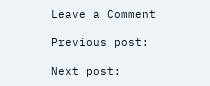Leave a Comment

Previous post:

Next post: